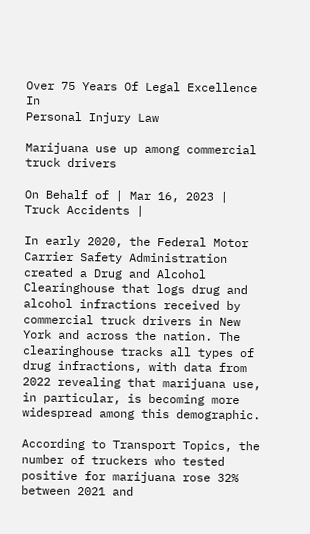Over 75 Years Of Legal Excellence In
Personal Injury Law

Marijuana use up among commercial truck drivers

On Behalf of | Mar 16, 2023 | Truck Accidents |

In early 2020, the Federal Motor Carrier Safety Administration created a Drug and Alcohol Clearinghouse that logs drug and alcohol infractions received by commercial truck drivers in New York and across the nation. The clearinghouse tracks all types of drug infractions, with data from 2022 revealing that marijuana use, in particular, is becoming more widespread among this demographic.

According to Transport Topics, the number of truckers who tested positive for marijuana rose 32% between 2021 and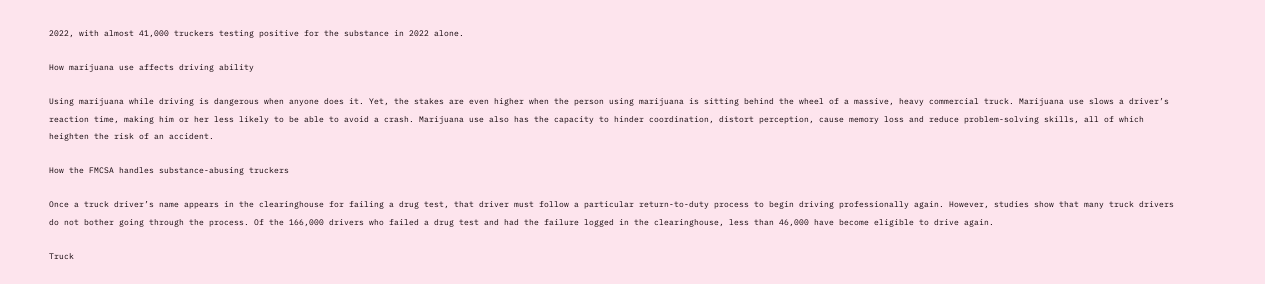2022, with almost 41,000 truckers testing positive for the substance in 2022 alone.

How marijuana use affects driving ability

Using marijuana while driving is dangerous when anyone does it. Yet, the stakes are even higher when the person using marijuana is sitting behind the wheel of a massive, heavy commercial truck. Marijuana use slows a driver’s reaction time, making him or her less likely to be able to avoid a crash. Marijuana use also has the capacity to hinder coordination, distort perception, cause memory loss and reduce problem-solving skills, all of which heighten the risk of an accident.

How the FMCSA handles substance-abusing truckers

Once a truck driver’s name appears in the clearinghouse for failing a drug test, that driver must follow a particular return-to-duty process to begin driving professionally again. However, studies show that many truck drivers do not bother going through the process. Of the 166,000 drivers who failed a drug test and had the failure logged in the clearinghouse, less than 46,000 have become eligible to drive again.

Truck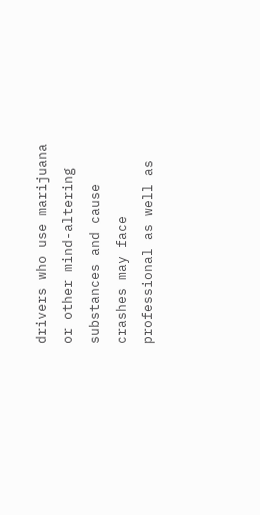drivers who use marijuana or other mind-altering substances and cause crashes may face professional as well as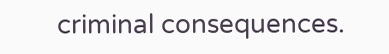criminal consequences.